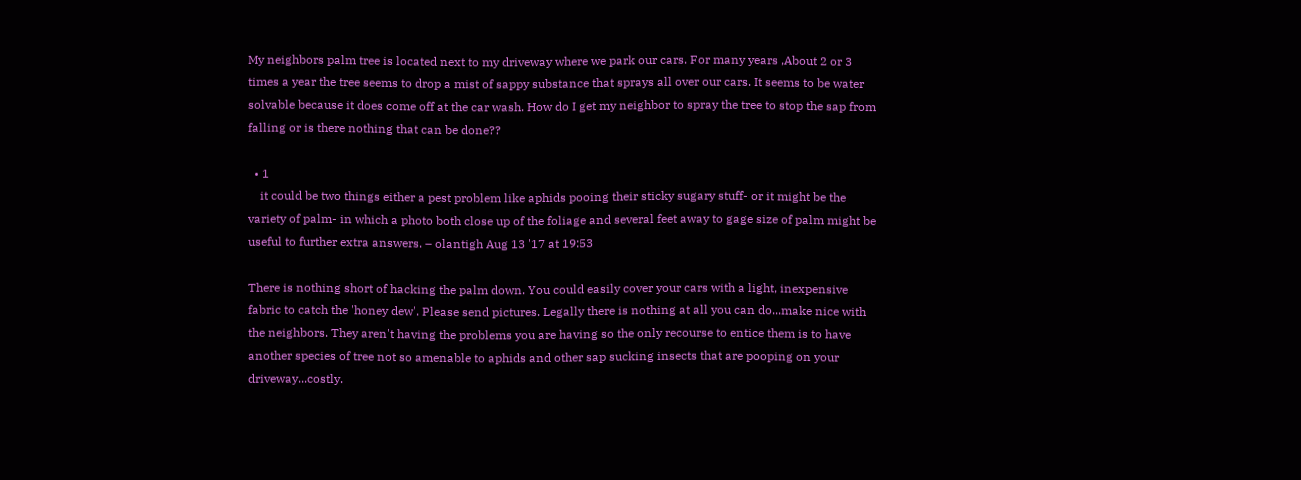My neighbors palm tree is located next to my driveway where we park our cars. For many years ,About 2 or 3 times a year the tree seems to drop a mist of sappy substance that sprays all over our cars. It seems to be water solvable because it does come off at the car wash. How do I get my neighbor to spray the tree to stop the sap from falling or is there nothing that can be done??

  • 1
    it could be two things either a pest problem like aphids pooing their sticky sugary stuff- or it might be the variety of palm- in which a photo both close up of the foliage and several feet away to gage size of palm might be useful to further extra answers. – olantigh Aug 13 '17 at 19:53

There is nothing short of hacking the palm down. You could easily cover your cars with a light, inexpensive fabric to catch the 'honey dew'. Please send pictures. Legally there is nothing at all you can do...make nice with the neighbors. They aren't having the problems you are having so the only recourse to entice them is to have another species of tree not so amenable to aphids and other sap sucking insects that are pooping on your driveway...costly.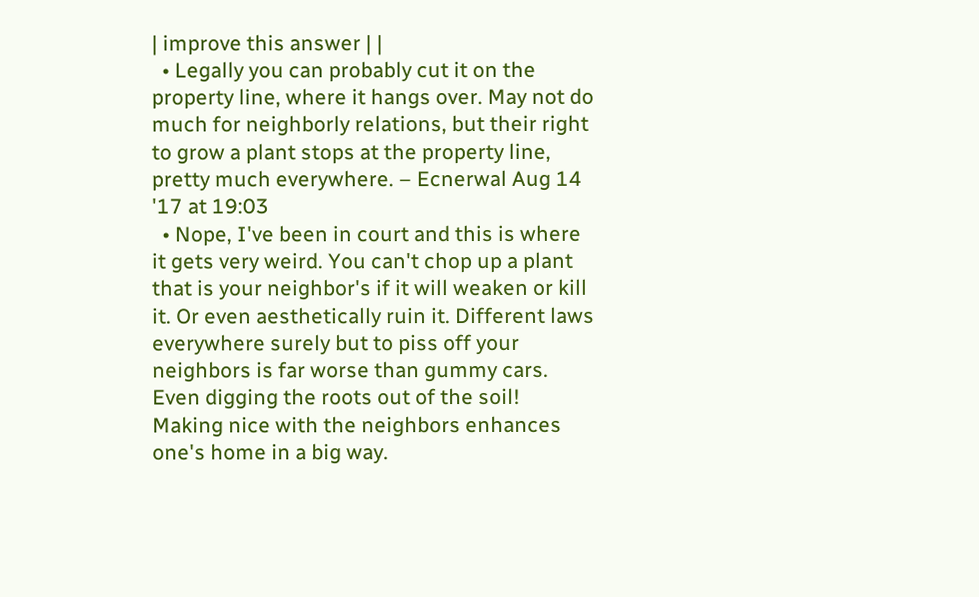| improve this answer | |
  • Legally you can probably cut it on the property line, where it hangs over. May not do much for neighborly relations, but their right to grow a plant stops at the property line, pretty much everywhere. – Ecnerwal Aug 14 '17 at 19:03
  • Nope, I've been in court and this is where it gets very weird. You can't chop up a plant that is your neighbor's if it will weaken or kill it. Or even aesthetically ruin it. Different laws everywhere surely but to piss off your neighbors is far worse than gummy cars. Even digging the roots out of the soil! Making nice with the neighbors enhances one's home in a big way.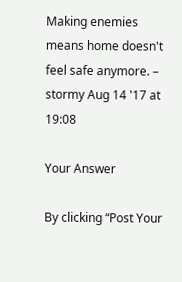Making enemies means home doesn't feel safe anymore. – stormy Aug 14 '17 at 19:08

Your Answer

By clicking “Post Your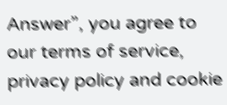Answer”, you agree to our terms of service, privacy policy and cookie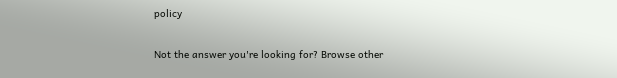policy

Not the answer you're looking for? Browse other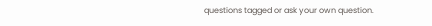questions tagged or ask your own question.